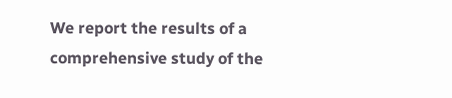We report the results of a comprehensive study of the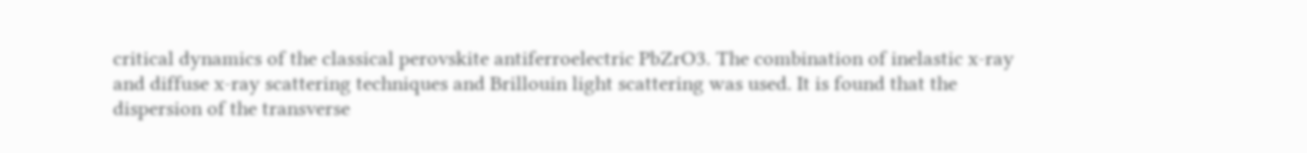critical dynamics of the classical perovskite antiferroelectric PbZrO3. The combination of inelastic x-ray and diffuse x-ray scattering techniques and Brillouin light scattering was used. It is found that the dispersion of the transverse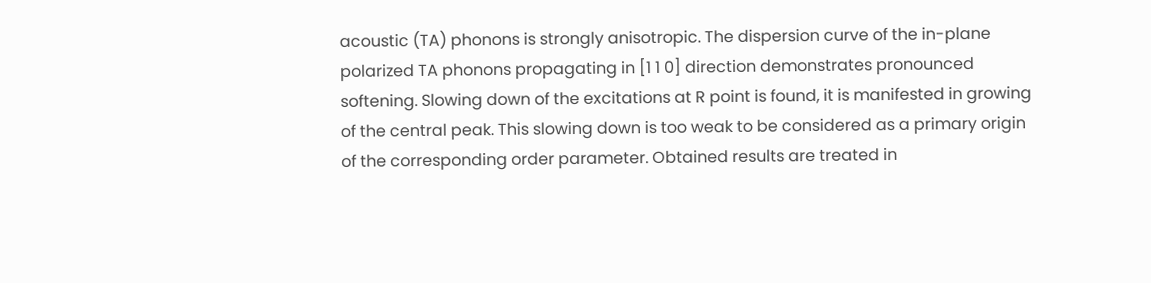acoustic (TA) phonons is strongly anisotropic. The dispersion curve of the in-plane polarized TA phonons propagating in [1 1 0] direction demonstrates pronounced softening. Slowing down of the excitations at R point is found, it is manifested in growing of the central peak. This slowing down is too weak to be considered as a primary origin of the corresponding order parameter. Obtained results are treated in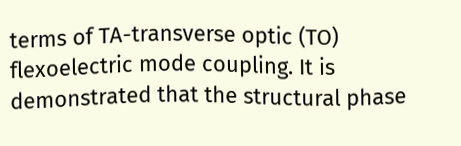terms of TA-transverse optic (TO) flexoelectric mode coupling. It is demonstrated that the structural phase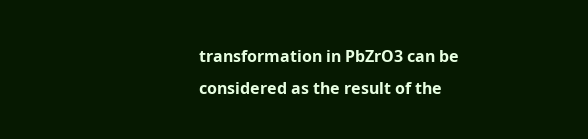transformation in PbZrO3 can be considered as the result of the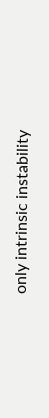only intrinsic instability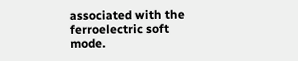associated with the ferroelectric soft mode.